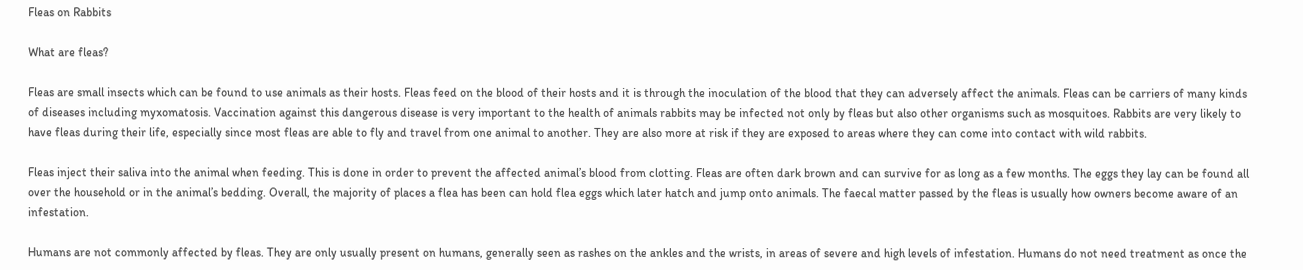Fleas on Rabbits

What are fleas?

Fleas are small insects which can be found to use animals as their hosts. Fleas feed on the blood of their hosts and it is through the inoculation of the blood that they can adversely affect the animals. Fleas can be carriers of many kinds of diseases including myxomatosis. Vaccination against this dangerous disease is very important to the health of animals rabbits may be infected not only by fleas but also other organisms such as mosquitoes. Rabbits are very likely to have fleas during their life, especially since most fleas are able to fly and travel from one animal to another. They are also more at risk if they are exposed to areas where they can come into contact with wild rabbits.

Fleas inject their saliva into the animal when feeding. This is done in order to prevent the affected animal’s blood from clotting. Fleas are often dark brown and can survive for as long as a few months. The eggs they lay can be found all over the household or in the animal’s bedding. Overall, the majority of places a flea has been can hold flea eggs which later hatch and jump onto animals. The faecal matter passed by the fleas is usually how owners become aware of an infestation.

Humans are not commonly affected by fleas. They are only usually present on humans, generally seen as rashes on the ankles and the wrists, in areas of severe and high levels of infestation. Humans do not need treatment as once the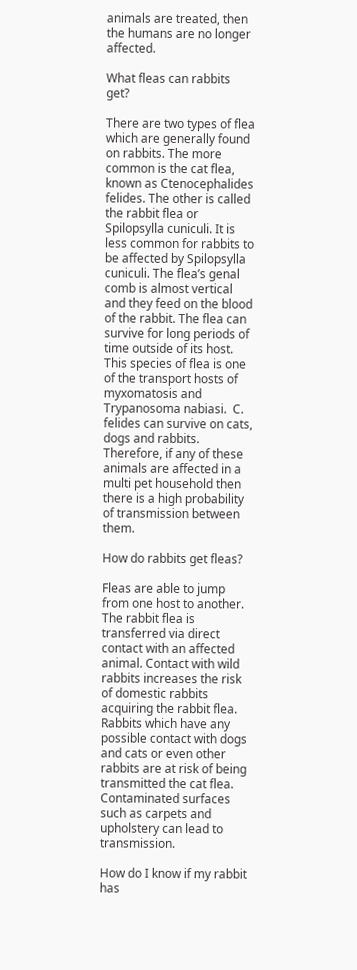animals are treated, then the humans are no longer affected.

What fleas can rabbits get?

There are two types of flea which are generally found on rabbits. The more common is the cat flea, known as Ctenocephalides felides. The other is called the rabbit flea or Spilopsylla cuniculi. It is less common for rabbits to be affected by Spilopsylla cuniculi. The flea’s genal comb is almost vertical and they feed on the blood of the rabbit. The flea can survive for long periods of time outside of its host. This species of flea is one of the transport hosts of myxomatosis and Trypanosoma nabiasi.  C. felides can survive on cats, dogs and rabbits. Therefore, if any of these animals are affected in a multi pet household then there is a high probability of transmission between them.

How do rabbits get fleas?

Fleas are able to jump from one host to another. The rabbit flea is transferred via direct contact with an affected animal. Contact with wild rabbits increases the risk of domestic rabbits acquiring the rabbit flea. Rabbits which have any possible contact with dogs and cats or even other rabbits are at risk of being transmitted the cat flea. Contaminated surfaces such as carpets and upholstery can lead to transmission.

How do I know if my rabbit has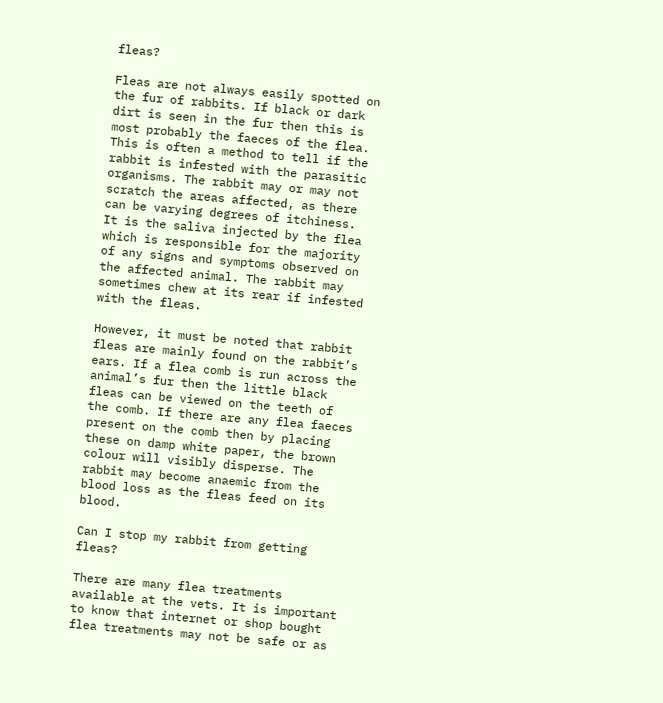fleas?

Fleas are not always easily spotted on the fur of rabbits. If black or dark dirt is seen in the fur then this is most probably the faeces of the flea. This is often a method to tell if the rabbit is infested with the parasitic organisms. The rabbit may or may not scratch the areas affected, as there can be varying degrees of itchiness. It is the saliva injected by the flea which is responsible for the majority of any signs and symptoms observed on the affected animal. The rabbit may sometimes chew at its rear if infested with the fleas.

However, it must be noted that rabbit fleas are mainly found on the rabbit’s ears. If a flea comb is run across the animal’s fur then the little black fleas can be viewed on the teeth of the comb. If there are any flea faeces present on the comb then by placing these on damp white paper, the brown colour will visibly disperse. The rabbit may become anaemic from the blood loss as the fleas feed on its blood.

Can I stop my rabbit from getting fleas?

There are many flea treatments available at the vets. It is important to know that internet or shop bought flea treatments may not be safe or as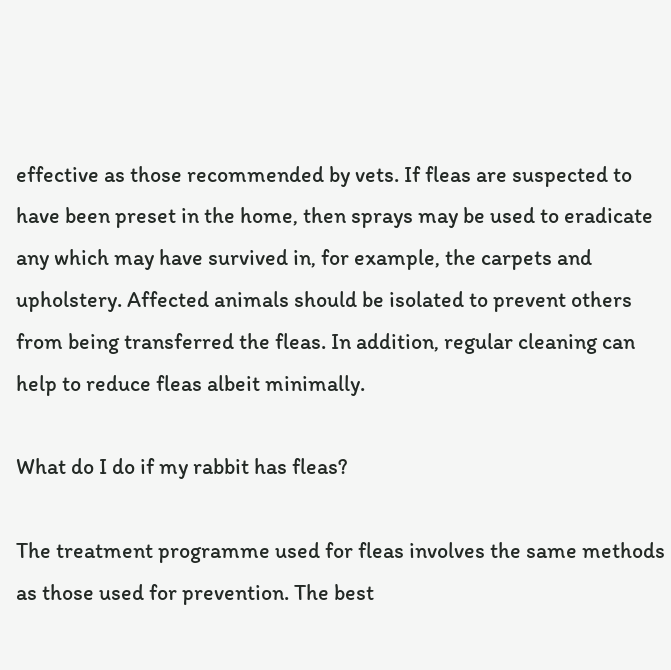effective as those recommended by vets. If fleas are suspected to have been preset in the home, then sprays may be used to eradicate any which may have survived in, for example, the carpets and upholstery. Affected animals should be isolated to prevent others from being transferred the fleas. In addition, regular cleaning can help to reduce fleas albeit minimally.

What do I do if my rabbit has fleas?

The treatment programme used for fleas involves the same methods as those used for prevention. The best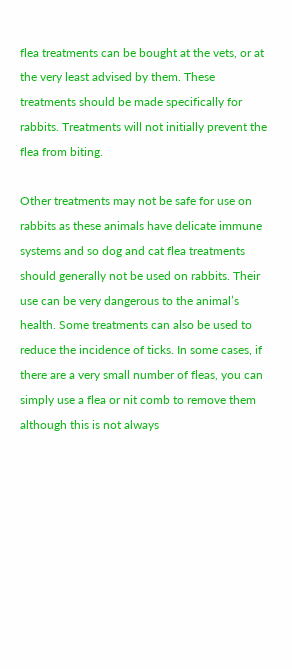flea treatments can be bought at the vets, or at the very least advised by them. These treatments should be made specifically for rabbits. Treatments will not initially prevent the flea from biting.

Other treatments may not be safe for use on rabbits as these animals have delicate immune systems and so dog and cat flea treatments should generally not be used on rabbits. Their use can be very dangerous to the animal’s health. Some treatments can also be used to reduce the incidence of ticks. In some cases, if there are a very small number of fleas, you can simply use a flea or nit comb to remove them although this is not always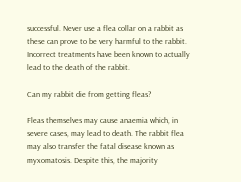successful. Never use a flea collar on a rabbit as these can prove to be very harmful to the rabbit. Incorrect treatments have been known to actually lead to the death of the rabbit.

Can my rabbit die from getting fleas?

Fleas themselves may cause anaemia which, in severe cases, may lead to death. The rabbit flea may also transfer the fatal disease known as myxomatosis. Despite this, the majority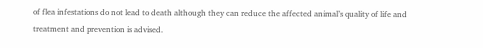of flea infestations do not lead to death although they can reduce the affected animal’s quality of life and treatment and prevention is advised.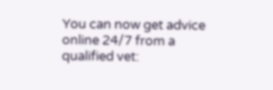You can now get advice online 24/7 from a qualified vet: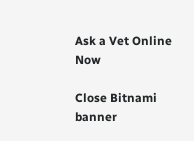Ask a Vet Online Now

Close Bitnami banner